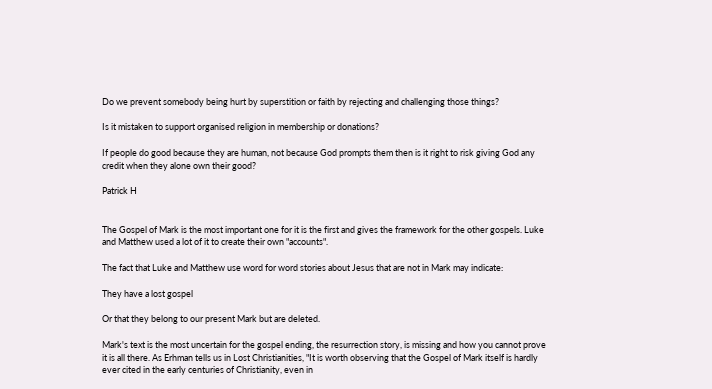Do we prevent somebody being hurt by superstition or faith by rejecting and challenging those things?

Is it mistaken to support organised religion in membership or donations?

If people do good because they are human, not because God prompts them then is it right to risk giving God any credit when they alone own their good?

Patrick H


The Gospel of Mark is the most important one for it is the first and gives the framework for the other gospels. Luke and Matthew used a lot of it to create their own "accounts".

The fact that Luke and Matthew use word for word stories about Jesus that are not in Mark may indicate:

They have a lost gospel

Or that they belong to our present Mark but are deleted.

Mark's text is the most uncertain for the gospel ending, the resurrection story, is missing and how you cannot prove it is all there. As Erhman tells us in Lost Christianities, "It is worth observing that the Gospel of Mark itself is hardly ever cited in the early centuries of Christianity, even in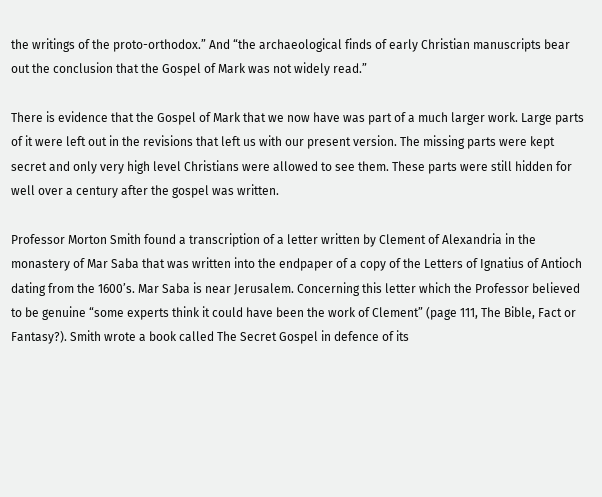the writings of the proto-orthodox.” And “the archaeological finds of early Christian manuscripts bear out the conclusion that the Gospel of Mark was not widely read.”

There is evidence that the Gospel of Mark that we now have was part of a much larger work. Large parts of it were left out in the revisions that left us with our present version. The missing parts were kept secret and only very high level Christians were allowed to see them. These parts were still hidden for well over a century after the gospel was written.

Professor Morton Smith found a transcription of a letter written by Clement of Alexandria in the monastery of Mar Saba that was written into the endpaper of a copy of the Letters of Ignatius of Antioch dating from the 1600’s. Mar Saba is near Jerusalem. Concerning this letter which the Professor believed to be genuine “some experts think it could have been the work of Clement” (page 111, The Bible, Fact or Fantasy?). Smith wrote a book called The Secret Gospel in defence of its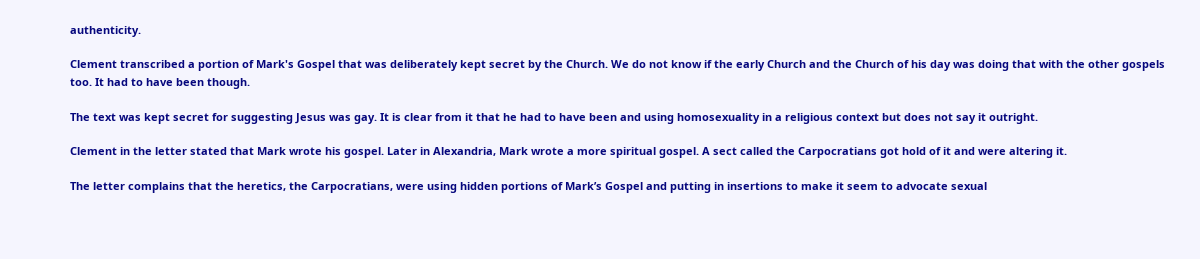authenticity.

Clement transcribed a portion of Mark's Gospel that was deliberately kept secret by the Church. We do not know if the early Church and the Church of his day was doing that with the other gospels too. It had to have been though.

The text was kept secret for suggesting Jesus was gay. It is clear from it that he had to have been and using homosexuality in a religious context but does not say it outright.

Clement in the letter stated that Mark wrote his gospel. Later in Alexandria, Mark wrote a more spiritual gospel. A sect called the Carpocratians got hold of it and were altering it.

The letter complains that the heretics, the Carpocratians, were using hidden portions of Mark’s Gospel and putting in insertions to make it seem to advocate sexual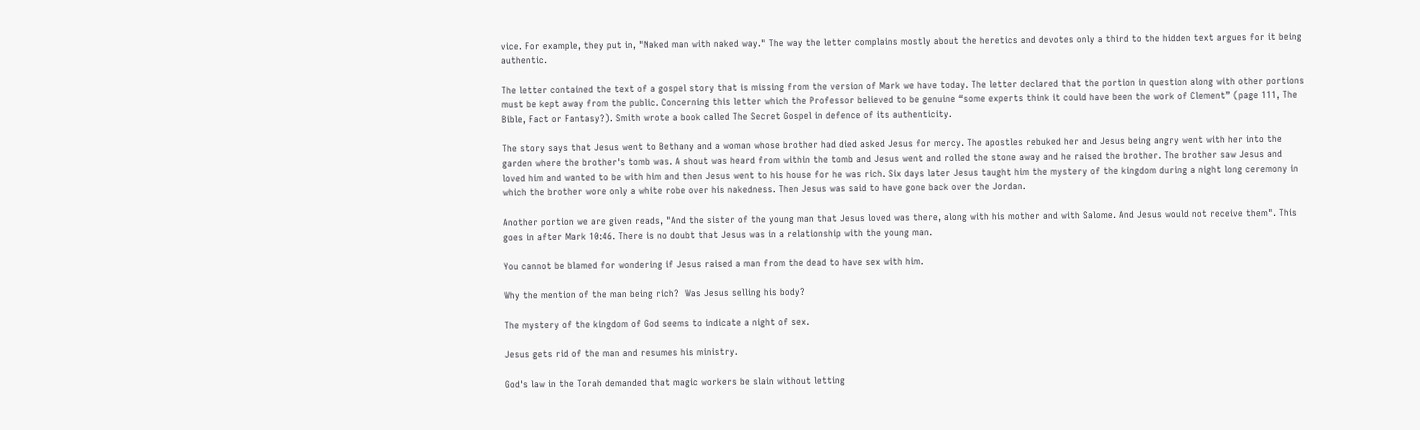vice. For example, they put in, "Naked man with naked way." The way the letter complains mostly about the heretics and devotes only a third to the hidden text argues for it being authentic.

The letter contained the text of a gospel story that is missing from the version of Mark we have today. The letter declared that the portion in question along with other portions must be kept away from the public. Concerning this letter which the Professor believed to be genuine “some experts think it could have been the work of Clement” (page 111, The Bible, Fact or Fantasy?). Smith wrote a book called The Secret Gospel in defence of its authenticity.

The story says that Jesus went to Bethany and a woman whose brother had died asked Jesus for mercy. The apostles rebuked her and Jesus being angry went with her into the garden where the brother's tomb was. A shout was heard from within the tomb and Jesus went and rolled the stone away and he raised the brother. The brother saw Jesus and loved him and wanted to be with him and then Jesus went to his house for he was rich. Six days later Jesus taught him the mystery of the kingdom during a night long ceremony in which the brother wore only a white robe over his nakedness. Then Jesus was said to have gone back over the Jordan.

Another portion we are given reads, "And the sister of the young man that Jesus loved was there, along with his mother and with Salome. And Jesus would not receive them". This goes in after Mark 10:46. There is no doubt that Jesus was in a relationship with the young man.

You cannot be blamed for wondering if Jesus raised a man from the dead to have sex with him.

Why the mention of the man being rich?  Was Jesus selling his body?

The mystery of the kingdom of God seems to indicate a night of sex.

Jesus gets rid of the man and resumes his ministry.

God's law in the Torah demanded that magic workers be slain without letting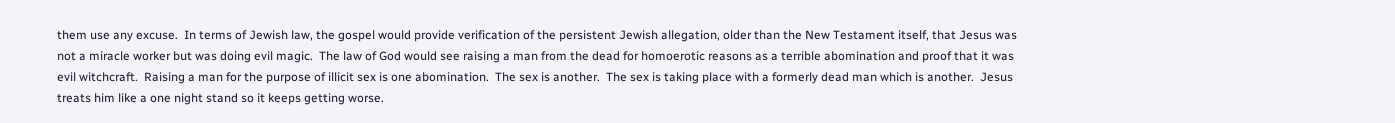them use any excuse.  In terms of Jewish law, the gospel would provide verification of the persistent Jewish allegation, older than the New Testament itself, that Jesus was not a miracle worker but was doing evil magic.  The law of God would see raising a man from the dead for homoerotic reasons as a terrible abomination and proof that it was evil witchcraft.  Raising a man for the purpose of illicit sex is one abomination.  The sex is another.  The sex is taking place with a formerly dead man which is another.  Jesus treats him like a one night stand so it keeps getting worse.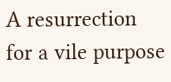A resurrection for a vile purpose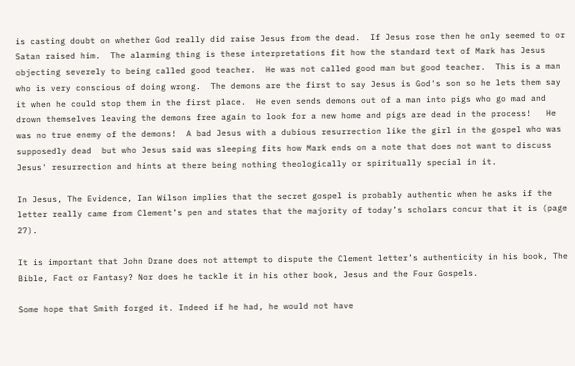is casting doubt on whether God really did raise Jesus from the dead.  If Jesus rose then he only seemed to or Satan raised him.  The alarming thing is these interpretations fit how the standard text of Mark has Jesus objecting severely to being called good teacher.  He was not called good man but good teacher.  This is a man who is very conscious of doing wrong.  The demons are the first to say Jesus is God's son so he lets them say it when he could stop them in the first place.  He even sends demons out of a man into pigs who go mad and drown themselves leaving the demons free again to look for a new home and pigs are dead in the process!   He was no true enemy of the demons!  A bad Jesus with a dubious resurrection like the girl in the gospel who was supposedly dead  but who Jesus said was sleeping fits how Mark ends on a note that does not want to discuss Jesus' resurrection and hints at there being nothing theologically or spiritually special in it.

In Jesus, The Evidence, Ian Wilson implies that the secret gospel is probably authentic when he asks if the letter really came from Clement’s pen and states that the majority of today’s scholars concur that it is (page 27).

It is important that John Drane does not attempt to dispute the Clement letter’s authenticity in his book, The Bible, Fact or Fantasy? Nor does he tackle it in his other book, Jesus and the Four Gospels.

Some hope that Smith forged it. Indeed if he had, he would not have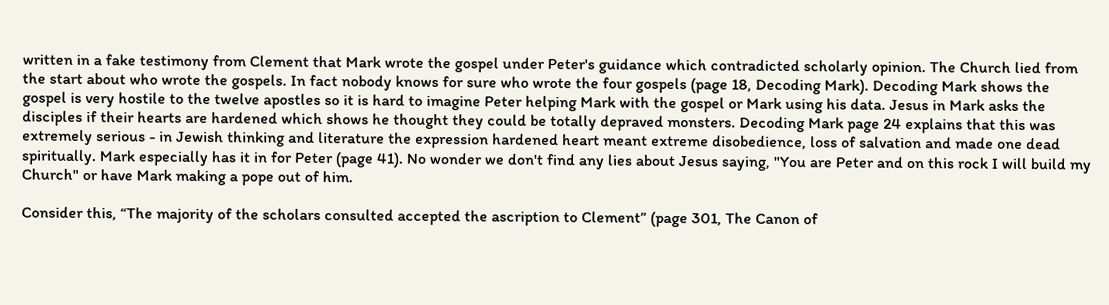written in a fake testimony from Clement that Mark wrote the gospel under Peter's guidance which contradicted scholarly opinion. The Church lied from the start about who wrote the gospels. In fact nobody knows for sure who wrote the four gospels (page 18, Decoding Mark). Decoding Mark shows the gospel is very hostile to the twelve apostles so it is hard to imagine Peter helping Mark with the gospel or Mark using his data. Jesus in Mark asks the disciples if their hearts are hardened which shows he thought they could be totally depraved monsters. Decoding Mark page 24 explains that this was extremely serious - in Jewish thinking and literature the expression hardened heart meant extreme disobedience, loss of salvation and made one dead spiritually. Mark especially has it in for Peter (page 41). No wonder we don't find any lies about Jesus saying, "You are Peter and on this rock I will build my Church" or have Mark making a pope out of him.

Consider this, “The majority of the scholars consulted accepted the ascription to Clement” (page 301, The Canon of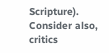Scripture). Consider also, critics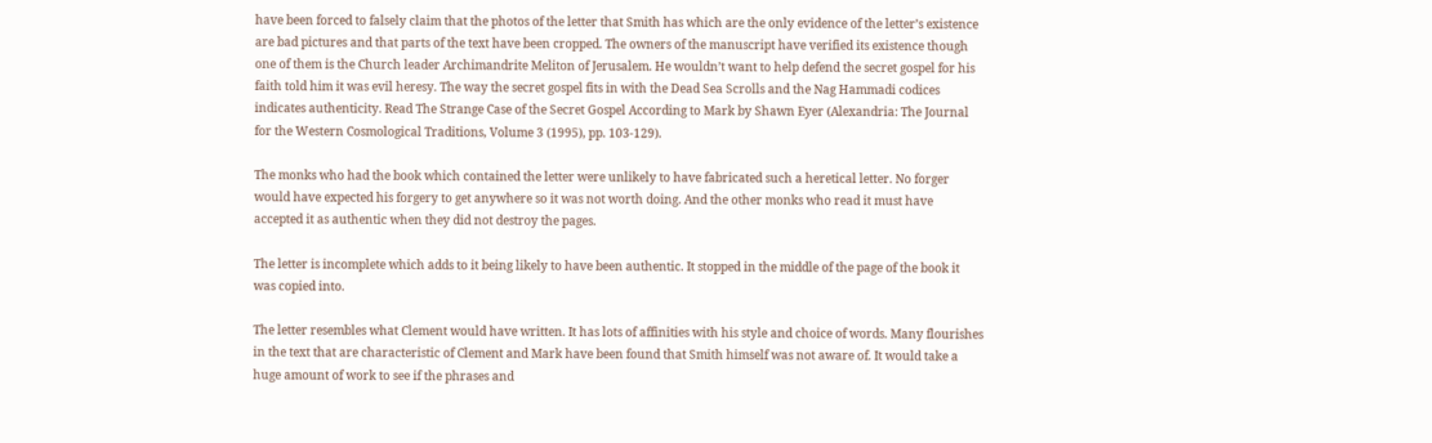have been forced to falsely claim that the photos of the letter that Smith has which are the only evidence of the letter’s existence are bad pictures and that parts of the text have been cropped. The owners of the manuscript have verified its existence though one of them is the Church leader Archimandrite Meliton of Jerusalem. He wouldn’t want to help defend the secret gospel for his faith told him it was evil heresy. The way the secret gospel fits in with the Dead Sea Scrolls and the Nag Hammadi codices indicates authenticity. Read The Strange Case of the Secret Gospel According to Mark by Shawn Eyer (Alexandria: The Journal for the Western Cosmological Traditions, Volume 3 (1995), pp. 103-129).

The monks who had the book which contained the letter were unlikely to have fabricated such a heretical letter. No forger would have expected his forgery to get anywhere so it was not worth doing. And the other monks who read it must have accepted it as authentic when they did not destroy the pages.

The letter is incomplete which adds to it being likely to have been authentic. It stopped in the middle of the page of the book it was copied into.

The letter resembles what Clement would have written. It has lots of affinities with his style and choice of words. Many flourishes in the text that are characteristic of Clement and Mark have been found that Smith himself was not aware of. It would take a huge amount of work to see if the phrases and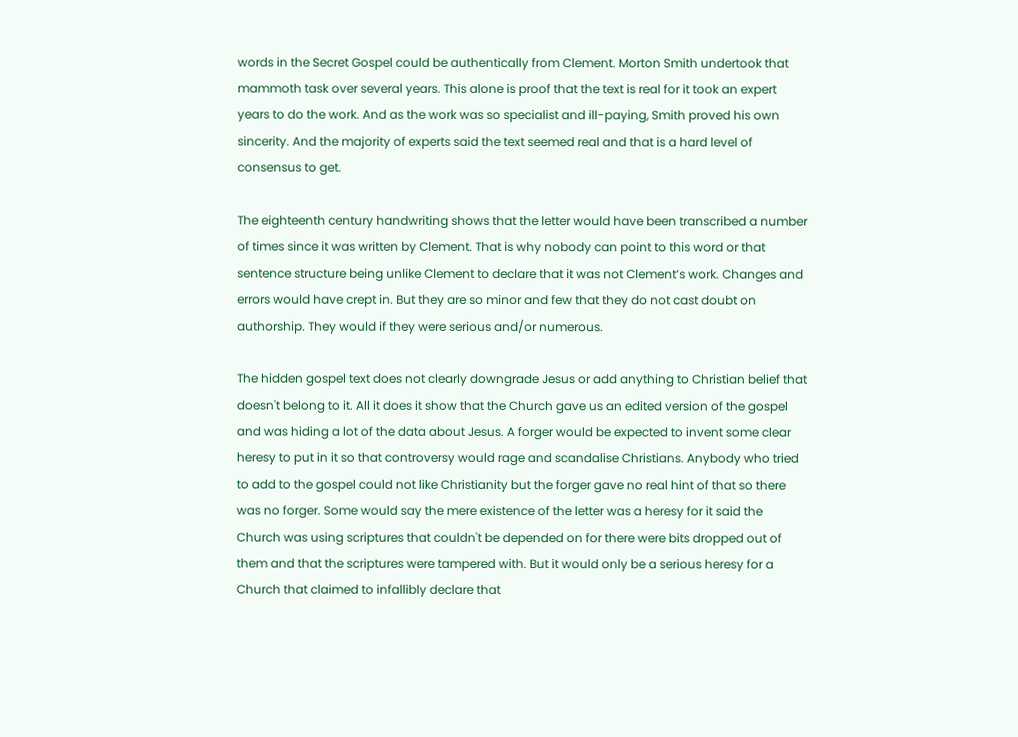words in the Secret Gospel could be authentically from Clement. Morton Smith undertook that mammoth task over several years. This alone is proof that the text is real for it took an expert years to do the work. And as the work was so specialist and ill-paying, Smith proved his own sincerity. And the majority of experts said the text seemed real and that is a hard level of consensus to get.

The eighteenth century handwriting shows that the letter would have been transcribed a number of times since it was written by Clement. That is why nobody can point to this word or that sentence structure being unlike Clement to declare that it was not Clement’s work. Changes and errors would have crept in. But they are so minor and few that they do not cast doubt on authorship. They would if they were serious and/or numerous.

The hidden gospel text does not clearly downgrade Jesus or add anything to Christian belief that doesn't belong to it. All it does it show that the Church gave us an edited version of the gospel and was hiding a lot of the data about Jesus. A forger would be expected to invent some clear heresy to put in it so that controversy would rage and scandalise Christians. Anybody who tried to add to the gospel could not like Christianity but the forger gave no real hint of that so there was no forger. Some would say the mere existence of the letter was a heresy for it said the Church was using scriptures that couldn't be depended on for there were bits dropped out of them and that the scriptures were tampered with. But it would only be a serious heresy for a Church that claimed to infallibly declare that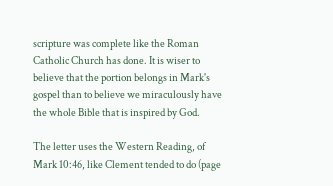scripture was complete like the Roman Catholic Church has done. It is wiser to believe that the portion belongs in Mark's gospel than to believe we miraculously have the whole Bible that is inspired by God.

The letter uses the Western Reading, of Mark 10:46, like Clement tended to do (page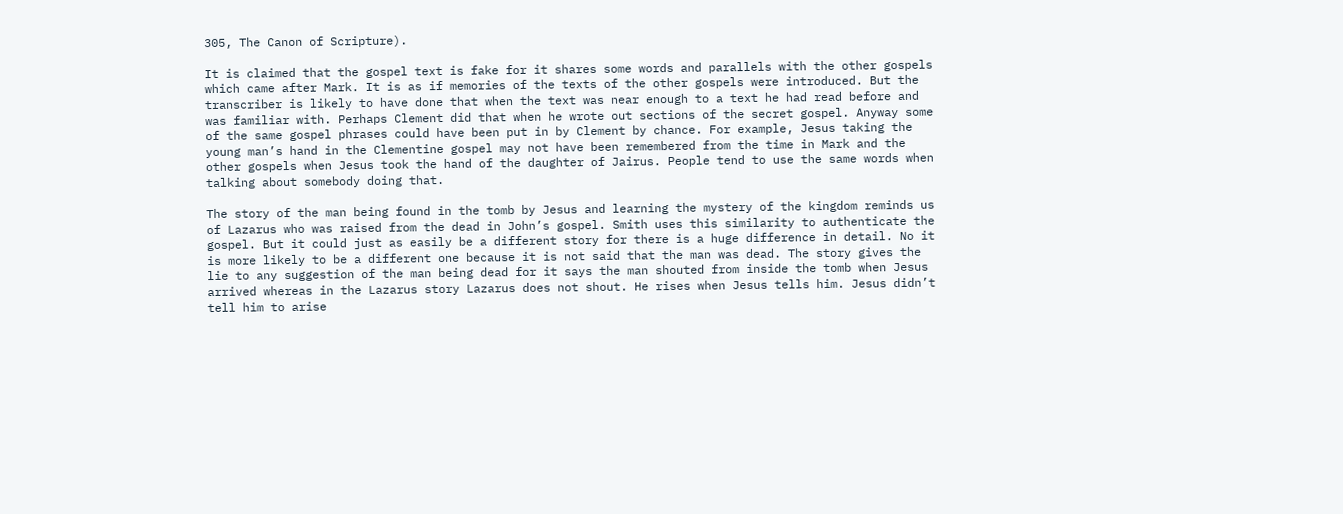305, The Canon of Scripture).

It is claimed that the gospel text is fake for it shares some words and parallels with the other gospels which came after Mark. It is as if memories of the texts of the other gospels were introduced. But the transcriber is likely to have done that when the text was near enough to a text he had read before and was familiar with. Perhaps Clement did that when he wrote out sections of the secret gospel. Anyway some of the same gospel phrases could have been put in by Clement by chance. For example, Jesus taking the young man’s hand in the Clementine gospel may not have been remembered from the time in Mark and the other gospels when Jesus took the hand of the daughter of Jairus. People tend to use the same words when talking about somebody doing that.

The story of the man being found in the tomb by Jesus and learning the mystery of the kingdom reminds us of Lazarus who was raised from the dead in John’s gospel. Smith uses this similarity to authenticate the gospel. But it could just as easily be a different story for there is a huge difference in detail. No it is more likely to be a different one because it is not said that the man was dead. The story gives the lie to any suggestion of the man being dead for it says the man shouted from inside the tomb when Jesus arrived whereas in the Lazarus story Lazarus does not shout. He rises when Jesus tells him. Jesus didn’t tell him to arise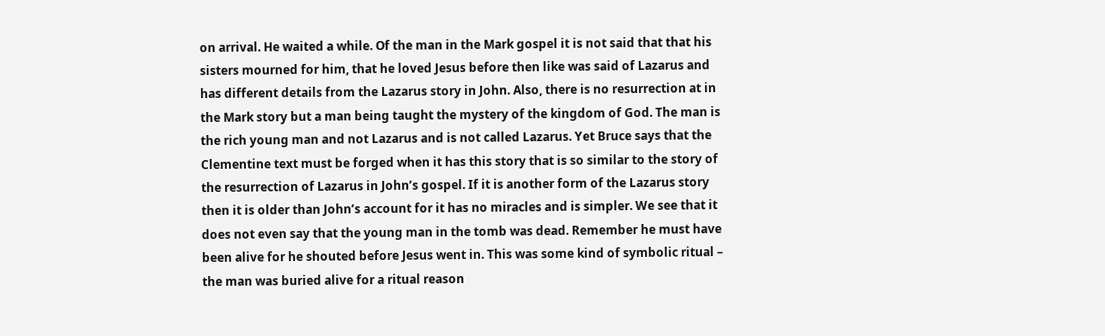on arrival. He waited a while. Of the man in the Mark gospel it is not said that that his sisters mourned for him, that he loved Jesus before then like was said of Lazarus and has different details from the Lazarus story in John. Also, there is no resurrection at in the Mark story but a man being taught the mystery of the kingdom of God. The man is the rich young man and not Lazarus and is not called Lazarus. Yet Bruce says that the Clementine text must be forged when it has this story that is so similar to the story of the resurrection of Lazarus in John’s gospel. If it is another form of the Lazarus story then it is older than John’s account for it has no miracles and is simpler. We see that it does not even say that the young man in the tomb was dead. Remember he must have been alive for he shouted before Jesus went in. This was some kind of symbolic ritual – the man was buried alive for a ritual reason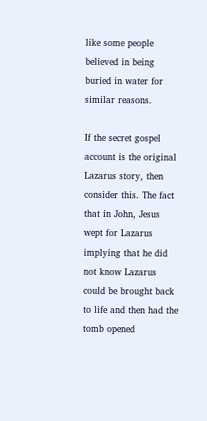like some people believed in being buried in water for similar reasons.

If the secret gospel account is the original Lazarus story, then consider this. The fact that in John, Jesus wept for Lazarus implying that he did not know Lazarus could be brought back to life and then had the tomb opened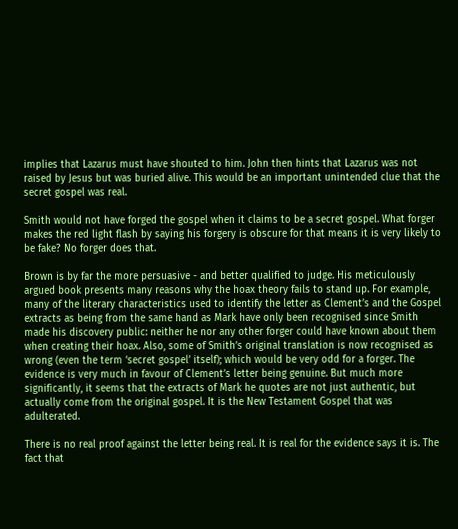implies that Lazarus must have shouted to him. John then hints that Lazarus was not raised by Jesus but was buried alive. This would be an important unintended clue that the secret gospel was real.

Smith would not have forged the gospel when it claims to be a secret gospel. What forger makes the red light flash by saying his forgery is obscure for that means it is very likely to be fake? No forger does that.

Brown is by far the more persuasive - and better qualified to judge. His meticulously argued book presents many reasons why the hoax theory fails to stand up. For example, many of the literary characteristics used to identify the letter as Clement’s and the Gospel extracts as being from the same hand as Mark have only been recognised since Smith made his discovery public: neither he nor any other forger could have known about them when creating their hoax. Also, some of Smith’s original translation is now recognised as wrong (even the term ‘secret gospel’ itself); which would be very odd for a forger. The evidence is very much in favour of Clement’s letter being genuine. But much more significantly, it seems that the extracts of Mark he quotes are not just authentic, but actually come from the original gospel. It is the New Testament Gospel that was adulterated.

There is no real proof against the letter being real. It is real for the evidence says it is. The fact that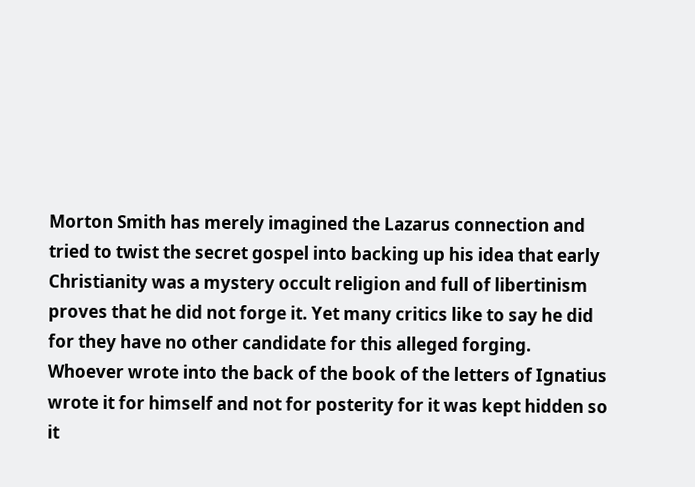Morton Smith has merely imagined the Lazarus connection and tried to twist the secret gospel into backing up his idea that early Christianity was a mystery occult religion and full of libertinism proves that he did not forge it. Yet many critics like to say he did for they have no other candidate for this alleged forging. Whoever wrote into the back of the book of the letters of Ignatius wrote it for himself and not for posterity for it was kept hidden so it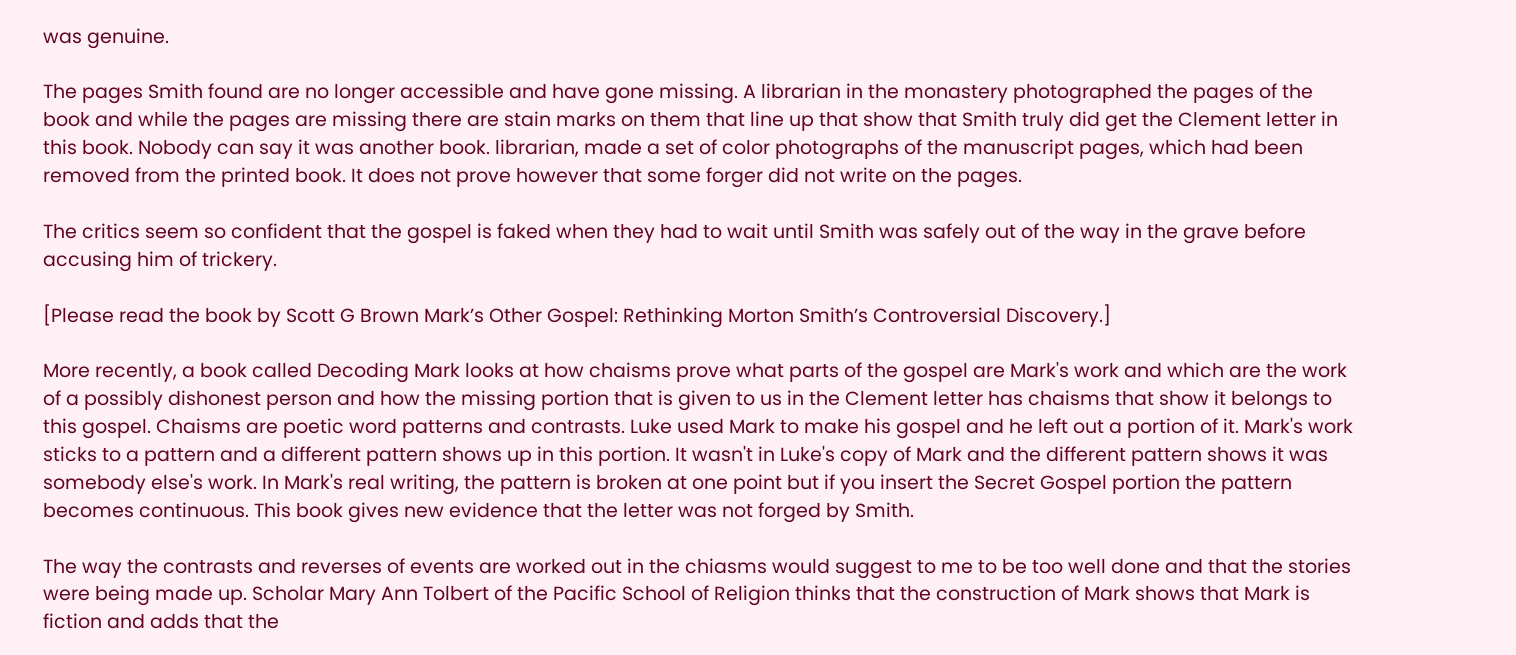was genuine.

The pages Smith found are no longer accessible and have gone missing. A librarian in the monastery photographed the pages of the book and while the pages are missing there are stain marks on them that line up that show that Smith truly did get the Clement letter in this book. Nobody can say it was another book. librarian, made a set of color photographs of the manuscript pages, which had been removed from the printed book. It does not prove however that some forger did not write on the pages.

The critics seem so confident that the gospel is faked when they had to wait until Smith was safely out of the way in the grave before accusing him of trickery.

[Please read the book by Scott G Brown Mark’s Other Gospel: Rethinking Morton Smith’s Controversial Discovery.]

More recently, a book called Decoding Mark looks at how chaisms prove what parts of the gospel are Mark's work and which are the work of a possibly dishonest person and how the missing portion that is given to us in the Clement letter has chaisms that show it belongs to this gospel. Chaisms are poetic word patterns and contrasts. Luke used Mark to make his gospel and he left out a portion of it. Mark's work sticks to a pattern and a different pattern shows up in this portion. It wasn't in Luke's copy of Mark and the different pattern shows it was somebody else's work. In Mark's real writing, the pattern is broken at one point but if you insert the Secret Gospel portion the pattern becomes continuous. This book gives new evidence that the letter was not forged by Smith.

The way the contrasts and reverses of events are worked out in the chiasms would suggest to me to be too well done and that the stories were being made up. Scholar Mary Ann Tolbert of the Pacific School of Religion thinks that the construction of Mark shows that Mark is fiction and adds that the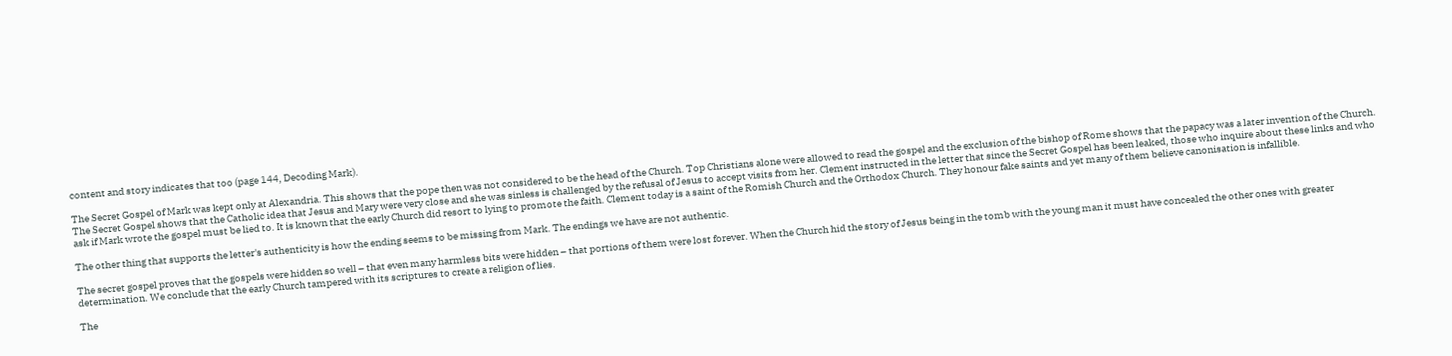content and story indicates that too (page 144, Decoding Mark).

The Secret Gospel of Mark was kept only at Alexandria. This shows that the pope then was not considered to be the head of the Church. Top Christians alone were allowed to read the gospel and the exclusion of the bishop of Rome shows that the papacy was a later invention of the Church. The Secret Gospel shows that the Catholic idea that Jesus and Mary were very close and she was sinless is challenged by the refusal of Jesus to accept visits from her. Clement instructed in the letter that since the Secret Gospel has been leaked, those who inquire about these links and who ask if Mark wrote the gospel must be lied to. It is known that the early Church did resort to lying to promote the faith. Clement today is a saint of the Romish Church and the Orthodox Church. They honour fake saints and yet many of them believe canonisation is infallible.

The other thing that supports the letter's authenticity is how the ending seems to be missing from Mark. The endings we have are not authentic.

The secret gospel proves that the gospels were hidden so well – that even many harmless bits were hidden – that portions of them were lost forever. When the Church hid the story of Jesus being in the tomb with the young man it must have concealed the other ones with greater determination. We conclude that the early Church tampered with its scriptures to create a religion of lies.

The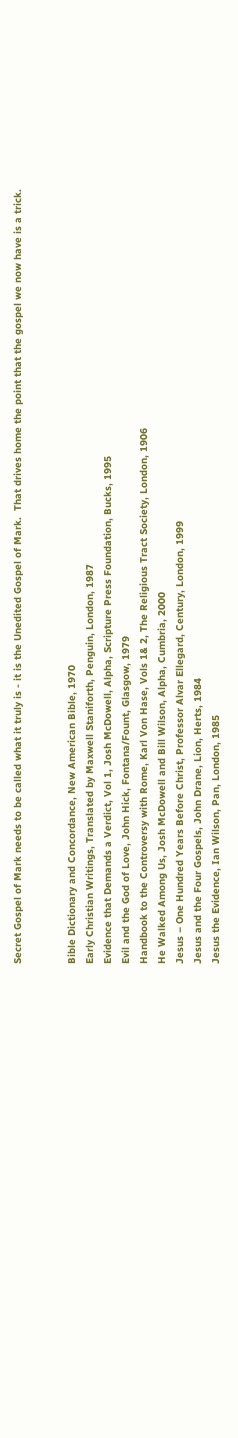Secret Gospel of Mark needs to be called what it truly is - it is the Unedited Gospel of Mark.  That drives home the point that the gospel we now have is a trick.


Bible Dictionary and Concordance, New American Bible, 1970
Early Christian Writings, Translated by Maxwell Staniforth, Penguin, London, 1987
Evidence that Demands a Verdict, Vol 1, Josh McDowell, Alpha, Scripture Press Foundation, Bucks, 1995
Evil and the God of Love, John Hick, Fontana/Fount, Glasgow, 1979
Handbook to the Controversy with Rome, Karl Von Hase, Vols 1& 2, The Religious Tract Society, London, 1906
He Walked Among Us, Josh McDowell and Bill Wilson, Alpha, Cumbria, 2000
Jesus – One Hundred Years Before Christ, Professor Alvar Ellegard, Century, London, 1999
Jesus and the Four Gospels, John Drane, Lion, Herts, 1984
Jesus the Evidence, Ian Wilson, Pan, London, 1985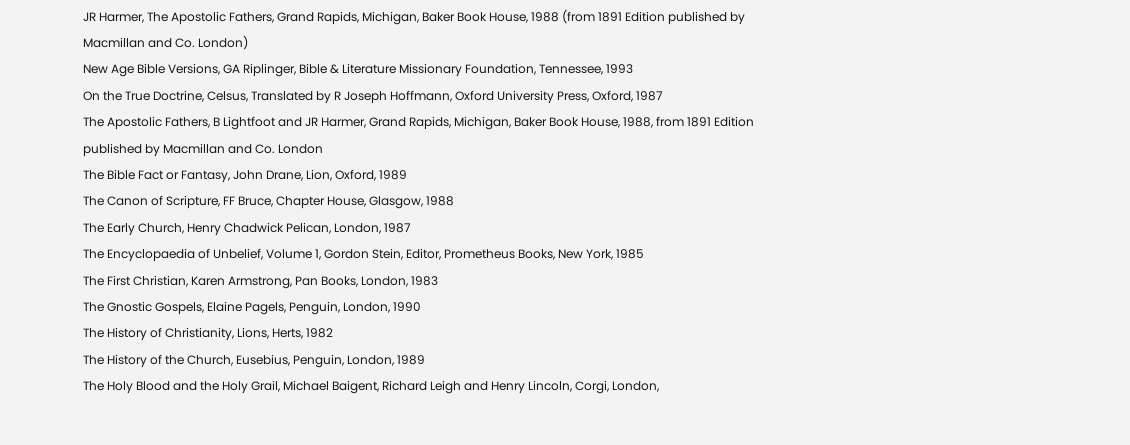JR Harmer, The Apostolic Fathers, Grand Rapids, Michigan, Baker Book House, 1988 (from 1891 Edition published by Macmillan and Co. London)
New Age Bible Versions, GA Riplinger, Bible & Literature Missionary Foundation, Tennessee, 1993
On the True Doctrine, Celsus, Translated by R Joseph Hoffmann, Oxford University Press, Oxford, 1987
The Apostolic Fathers, B Lightfoot and JR Harmer, Grand Rapids, Michigan, Baker Book House, 1988, from 1891 Edition published by Macmillan and Co. London
The Bible Fact or Fantasy, John Drane, Lion, Oxford, 1989
The Canon of Scripture, FF Bruce, Chapter House, Glasgow, 1988
The Early Church, Henry Chadwick Pelican, London, 1987
The Encyclopaedia of Unbelief, Volume 1, Gordon Stein, Editor, Prometheus Books, New York, 1985
The First Christian, Karen Armstrong, Pan Books, London, 1983
The Gnostic Gospels, Elaine Pagels, Penguin, London, 1990
The History of Christianity, Lions, Herts, 1982
The History of the Church, Eusebius, Penguin, London, 1989
The Holy Blood and the Holy Grail, Michael Baigent, Richard Leigh and Henry Lincoln, Corgi, London,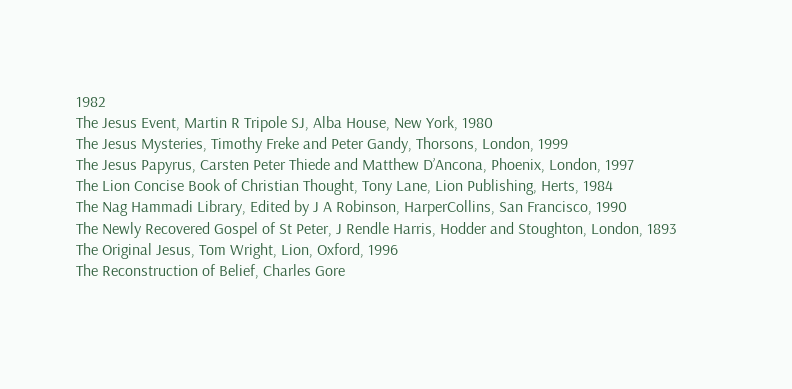1982
The Jesus Event, Martin R Tripole SJ, Alba House, New York, 1980
The Jesus Mysteries, Timothy Freke and Peter Gandy, Thorsons, London, 1999
The Jesus Papyrus, Carsten Peter Thiede and Matthew D’Ancona, Phoenix, London, 1997
The Lion Concise Book of Christian Thought, Tony Lane, Lion Publishing, Herts, 1984
The Nag Hammadi Library, Edited by J A Robinson, HarperCollins, San Francisco, 1990
The Newly Recovered Gospel of St Peter, J Rendle Harris, Hodder and Stoughton, London, 1893
The Original Jesus, Tom Wright, Lion, Oxford, 1996
The Reconstruction of Belief, Charles Gore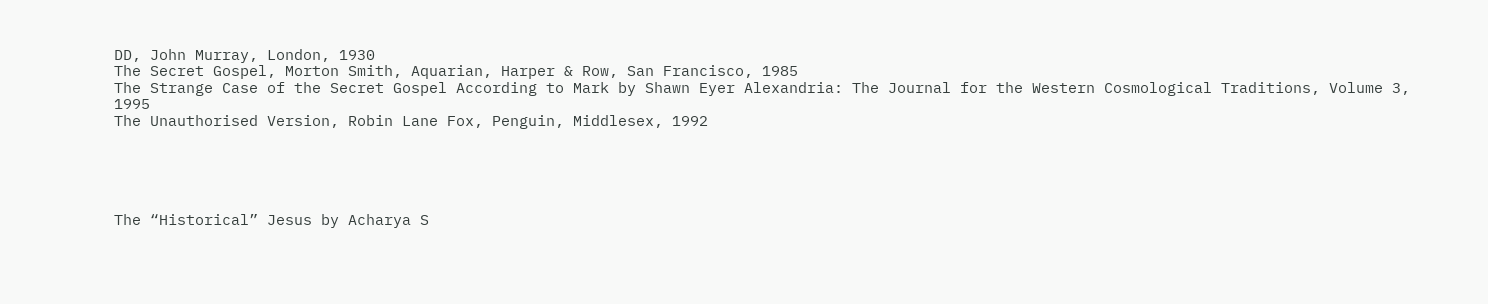DD, John Murray, London, 1930
The Secret Gospel, Morton Smith, Aquarian, Harper & Row, San Francisco, 1985
The Strange Case of the Secret Gospel According to Mark by Shawn Eyer Alexandria: The Journal for the Western Cosmological Traditions, Volume 3, 1995
The Unauthorised Version, Robin Lane Fox, Penguin, Middlesex, 1992





The “Historical” Jesus by Acharya S